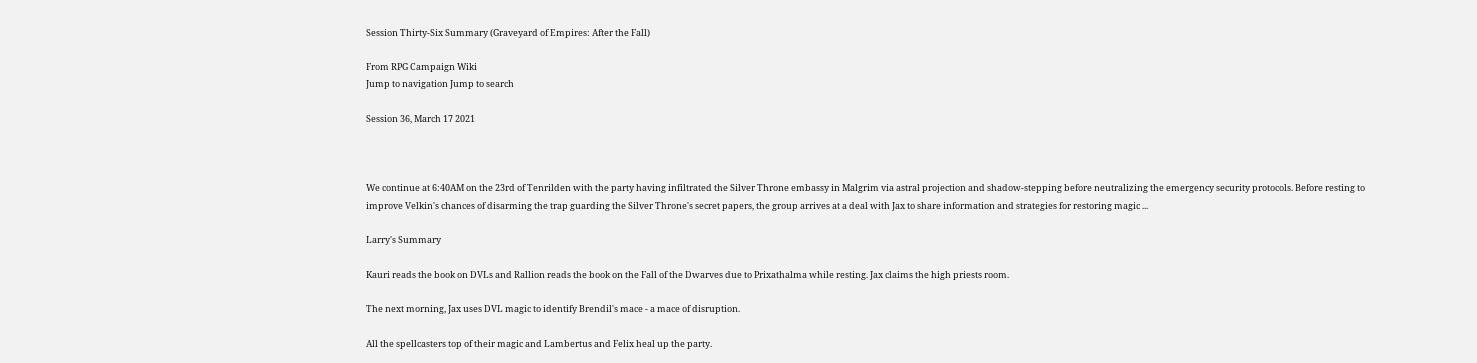Session Thirty-Six Summary (Graveyard of Empires: After the Fall)

From RPG Campaign Wiki
Jump to navigation Jump to search

Session 36, March 17 2021



We continue at 6:40AM on the 23rd of Tenrilden with the party having infiltrated the Silver Throne embassy in Malgrim via astral projection and shadow-stepping before neutralizing the emergency security protocols. Before resting to improve Velkin's chances of disarming the trap guarding the Silver Throne's secret papers, the group arrives at a deal with Jax to share information and strategies for restoring magic ...

Larry's Summary

Kauri reads the book on DVLs and Rallion reads the book on the Fall of the Dwarves due to Prixathalma while resting. Jax claims the high priests room.

The next morning, Jax uses DVL magic to identify Brendil's mace - a mace of disruption.

All the spellcasters top of their magic and Lambertus and Felix heal up the party.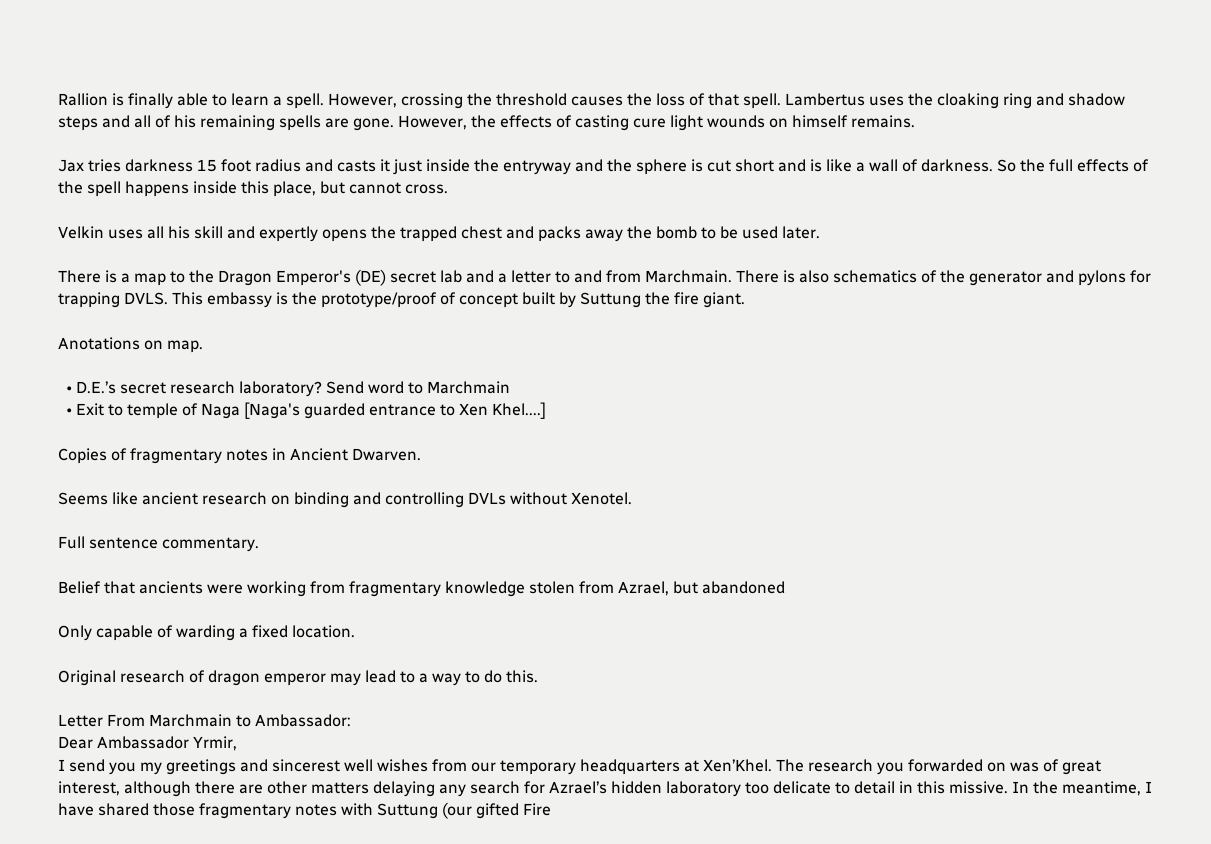Rallion is finally able to learn a spell. However, crossing the threshold causes the loss of that spell. Lambertus uses the cloaking ring and shadow steps and all of his remaining spells are gone. However, the effects of casting cure light wounds on himself remains.

Jax tries darkness 15 foot radius and casts it just inside the entryway and the sphere is cut short and is like a wall of darkness. So the full effects of the spell happens inside this place, but cannot cross.

Velkin uses all his skill and expertly opens the trapped chest and packs away the bomb to be used later.

There is a map to the Dragon Emperor's (DE) secret lab and a letter to and from Marchmain. There is also schematics of the generator and pylons for trapping DVLS. This embassy is the prototype/proof of concept built by Suttung the fire giant.

Anotations on map.

  • D.E.’s secret research laboratory? Send word to Marchmain
  • Exit to temple of Naga [Naga's guarded entrance to Xen Khel....]

Copies of fragmentary notes in Ancient Dwarven.

Seems like ancient research on binding and controlling DVLs without Xenotel.

Full sentence commentary.

Belief that ancients were working from fragmentary knowledge stolen from Azrael, but abandoned

Only capable of warding a fixed location.

Original research of dragon emperor may lead to a way to do this.

Letter From Marchmain to Ambassador:
Dear Ambassador Yrmir,
I send you my greetings and sincerest well wishes from our temporary headquarters at Xen’Khel. The research you forwarded on was of great interest, although there are other matters delaying any search for Azrael’s hidden laboratory too delicate to detail in this missive. In the meantime, I have shared those fragmentary notes with Suttung (our gifted Fire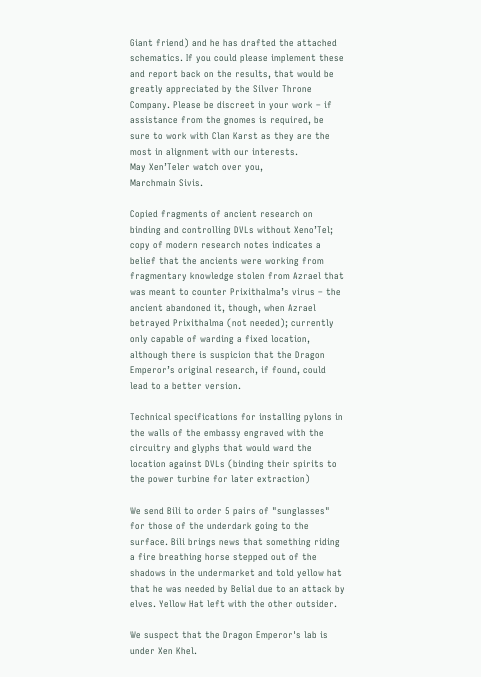Giant friend) and he has drafted the attached schematics. If you could please implement these and report back on the results, that would be greatly appreciated by the Silver Throne Company. Please be discreet in your work – if assistance from the gnomes is required, be sure to work with Clan Karst as they are the most in alignment with our interests.
May Xen’Teler watch over you,
Marchmain Sivis.

Copied fragments of ancient research on binding and controlling DVLs without Xeno’Tel; copy of modern research notes indicates a belief that the ancients were working from fragmentary knowledge stolen from Azrael that was meant to counter Prixithalma’s virus – the ancient abandoned it, though, when Azrael betrayed Prixithalma (not needed); currently only capable of warding a fixed location, although there is suspicion that the Dragon Emperor’s original research, if found, could lead to a better version.

Technical specifications for installing pylons in the walls of the embassy engraved with the circuitry and glyphs that would ward the location against DVLs (binding their spirits to the power turbine for later extraction)

We send Bili to order 5 pairs of "sunglasses" for those of the underdark going to the surface. Bili brings news that something riding a fire breathing horse stepped out of the shadows in the undermarket and told yellow hat that he was needed by Belial due to an attack by elves. Yellow Hat left with the other outsider.

We suspect that the Dragon Emperor's lab is under Xen Khel.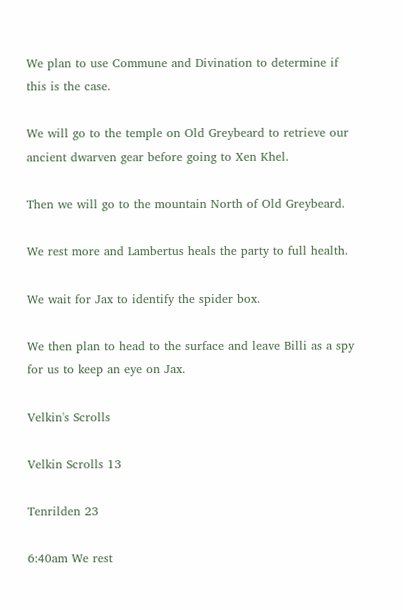We plan to use Commune and Divination to determine if this is the case.

We will go to the temple on Old Greybeard to retrieve our ancient dwarven gear before going to Xen Khel.

Then we will go to the mountain North of Old Greybeard.

We rest more and Lambertus heals the party to full health.

We wait for Jax to identify the spider box.

We then plan to head to the surface and leave Billi as a spy for us to keep an eye on Jax.

Velkin's Scrolls

Velkin Scrolls 13

Tenrilden 23

6:40am We rest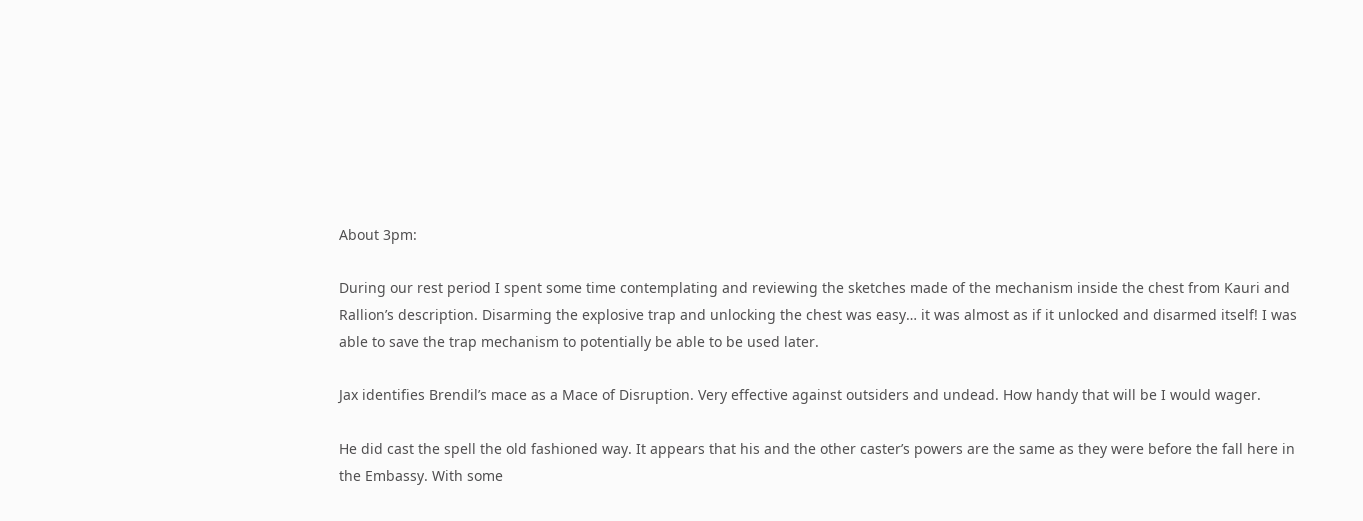About 3pm:

During our rest period I spent some time contemplating and reviewing the sketches made of the mechanism inside the chest from Kauri and Rallion’s description. Disarming the explosive trap and unlocking the chest was easy… it was almost as if it unlocked and disarmed itself! I was able to save the trap mechanism to potentially be able to be used later.

Jax identifies Brendil’s mace as a Mace of Disruption. Very effective against outsiders and undead. How handy that will be I would wager.

He did cast the spell the old fashioned way. It appears that his and the other caster’s powers are the same as they were before the fall here in the Embassy. With some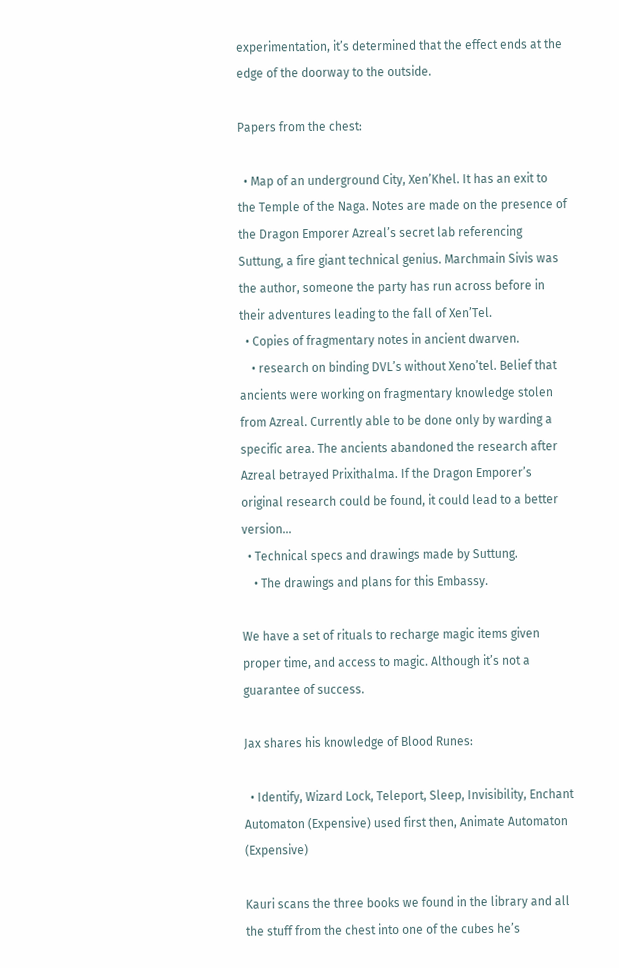experimentation, it’s determined that the effect ends at the edge of the doorway to the outside.

Papers from the chest:

  • Map of an underground City, Xen’Khel. It has an exit to the Temple of the Naga. Notes are made on the presence of the Dragon Emporer Azreal’s secret lab referencing Suttung, a fire giant technical genius. Marchmain Sivis was the author, someone the party has run across before in their adventures leading to the fall of Xen’Tel.
  • Copies of fragmentary notes in ancient dwarven.
    • research on binding DVL’s without Xeno’tel. Belief that ancients were working on fragmentary knowledge stolen from Azreal. Currently able to be done only by warding a specific area. The ancients abandoned the research after Azreal betrayed Prixithalma. If the Dragon Emporer’s original research could be found, it could lead to a better version…
  • Technical specs and drawings made by Suttung.
    • The drawings and plans for this Embassy.

We have a set of rituals to recharge magic items given proper time, and access to magic. Although it’s not a guarantee of success.

Jax shares his knowledge of Blood Runes:

  • Identify, Wizard Lock, Teleport, Sleep, Invisibility, Enchant Automaton (Expensive) used first then, Animate Automaton (Expensive)

Kauri scans the three books we found in the library and all the stuff from the chest into one of the cubes he’s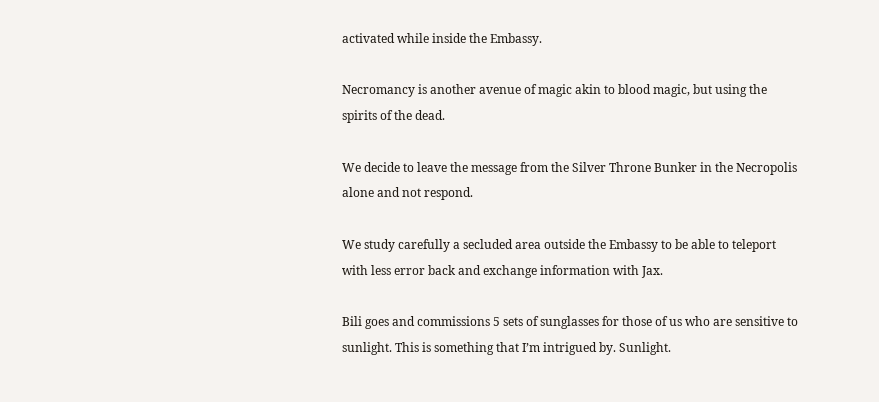activated while inside the Embassy.

Necromancy is another avenue of magic akin to blood magic, but using the spirits of the dead.

We decide to leave the message from the Silver Throne Bunker in the Necropolis alone and not respond.

We study carefully a secluded area outside the Embassy to be able to teleport with less error back and exchange information with Jax.

Bili goes and commissions 5 sets of sunglasses for those of us who are sensitive to sunlight. This is something that I’m intrigued by. Sunlight.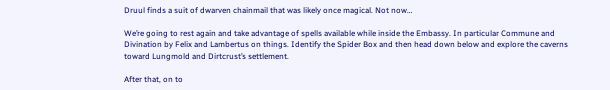Druul finds a suit of dwarven chainmail that was likely once magical. Not now…

We’re going to rest again and take advantage of spells available while inside the Embassy. In particular Commune and Divination by Felix and Lambertus on things. Identify the Spider Box and then head down below and explore the caverns toward Lungmold and Dirtcrust’s settlement.

After that, on to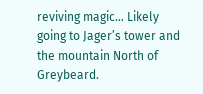reviving magic… Likely going to Jager’s tower and the mountain North of Greybeard.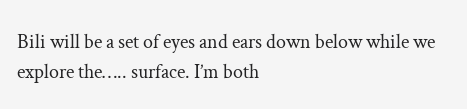Bili will be a set of eyes and ears down below while we explore the….. surface. I’m both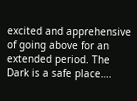excited and apprehensive of going above for an extended period. The Dark is a safe place….